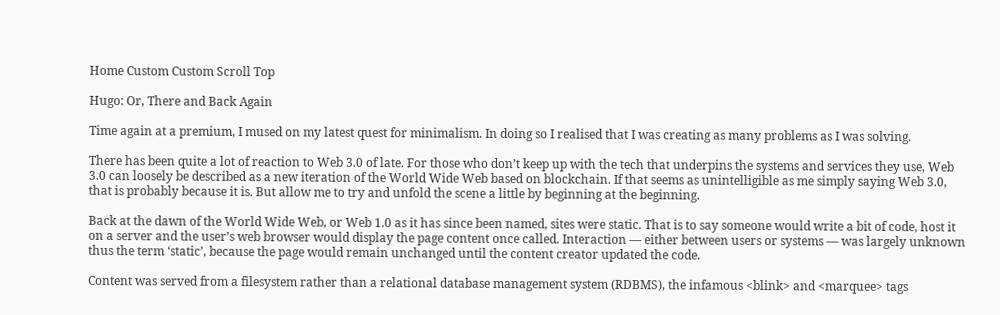Home Custom Custom Scroll Top

Hugo: Or, There and Back Again

Time again at a premium, I mused on my latest quest for minimalism. In doing so I realised that I was creating as many problems as I was solving.

There has been quite a lot of reaction to Web 3.0 of late. For those who don’t keep up with the tech that underpins the systems and services they use, Web 3.0 can loosely be described as a new iteration of the World Wide Web based on blockchain. If that seems as unintelligible as me simply saying Web 3.0, that is probably because it is. But allow me to try and unfold the scene a little by beginning at the beginning.

Back at the dawn of the World Wide Web, or Web 1.0 as it has since been named, sites were static. That is to say someone would write a bit of code, host it on a server and the user’s web browser would display the page content once called. Interaction — either between users or systems — was largely unknown thus the term ‘static’, because the page would remain unchanged until the content creator updated the code.

Content was served from a filesystem rather than a relational database management system (RDBMS), the infamous <blink> and <marquee> tags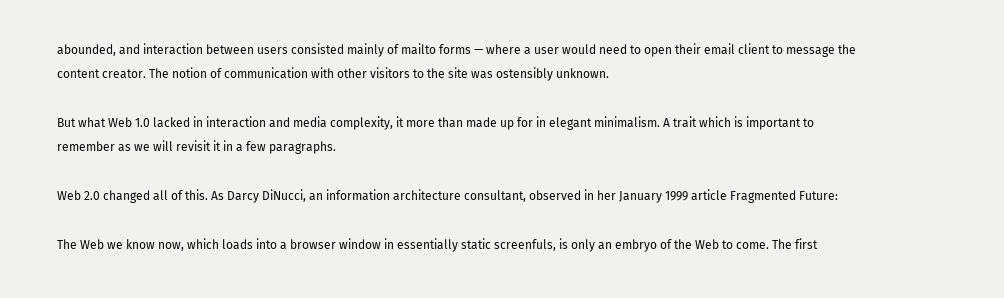abounded, and interaction between users consisted mainly of mailto forms — where a user would need to open their email client to message the content creator. The notion of communication with other visitors to the site was ostensibly unknown.

But what Web 1.0 lacked in interaction and media complexity, it more than made up for in elegant minimalism. A trait which is important to remember as we will revisit it in a few paragraphs.

Web 2.0 changed all of this. As Darcy DiNucci, an information architecture consultant, observed in her January 1999 article Fragmented Future:

The Web we know now, which loads into a browser window in essentially static screenfuls, is only an embryo of the Web to come. The first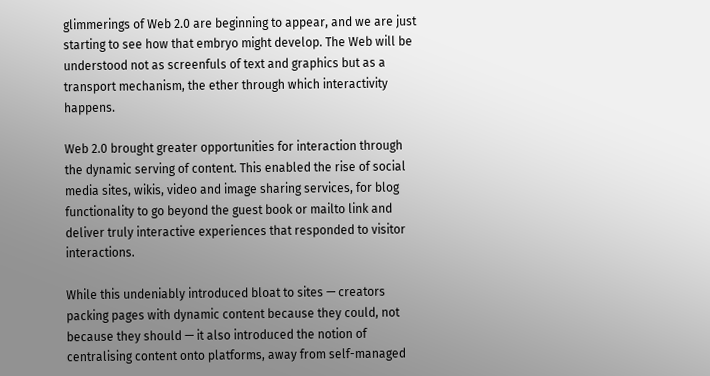glimmerings of Web 2.0 are beginning to appear, and we are just starting to see how that embryo might develop. The Web will be understood not as screenfuls of text and graphics but as a transport mechanism, the ether through which interactivity happens.

Web 2.0 brought greater opportunities for interaction through the dynamic serving of content. This enabled the rise of social media sites, wikis, video and image sharing services, for blog functionality to go beyond the guest book or mailto link and deliver truly interactive experiences that responded to visitor interactions.

While this undeniably introduced bloat to sites — creators packing pages with dynamic content because they could, not because they should — it also introduced the notion of centralising content onto platforms, away from self-managed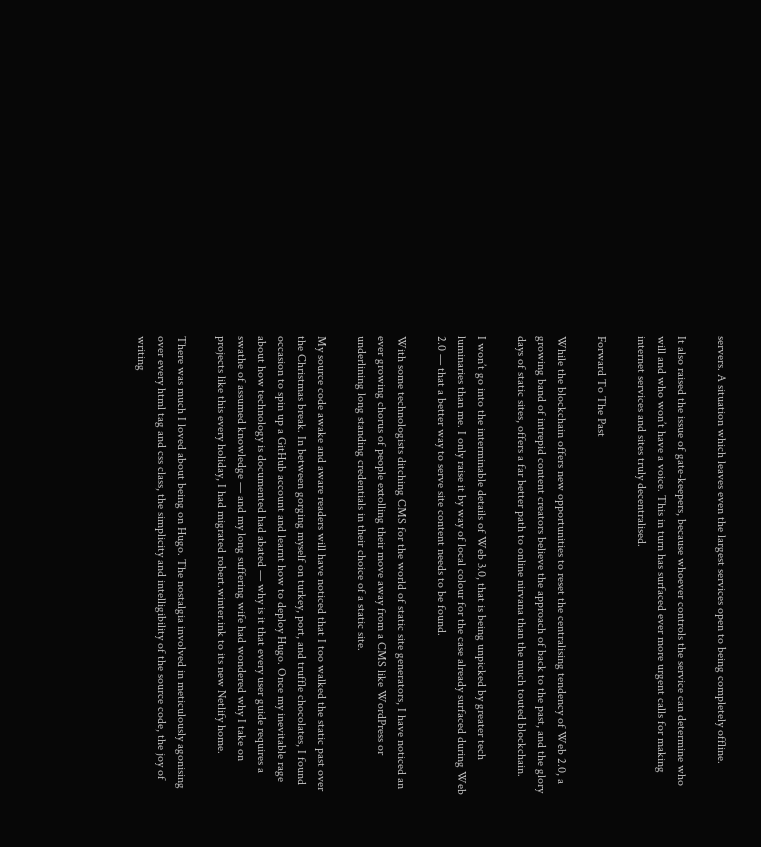servers. A situation which leaves even the largest services open to being completely offline.

It also raised the issue of gate-keepers, because whoever controls the service can determine who will and who won’t have a voice. This in turn has surfaced ever more urgent calls for making internet services and sites truly decentralised.

Forward To The Past

While the blockchain offers new opportunities to reset the centralising tendency of Web 2.0, a growing band of intrepid content creators believe the approach of back to the past, and the glory days of static sites, offers a far better path to online nirvana than the much touted blockchain.

I won’t go into the interminable details of Web 3.0, that is being unpicked by greater tech luminaries than me. I only raise it by way of local colour for the case already surfaced during Web 2.0 — that a better way to serve site content needs to be found.

With some technologists ditching CMS for the world of static site generators, I have noticed an ever growing chorus of people extolling their move away from a CMS like WordPress or underlining long standing credentials in their choice of a static site.

My source code awake and aware readers will have noticed that I too walked the static past over the Christmas break. In between gorging myself on turkey, port, and truffle chocolates, I found occasion to spin up a GitHub account and learnt how to deploy Hugo. Once my inevitable rage about how technology is documented had abated — why is it that every user guide requires a swathe of assumed knowledge — and my long suffering wife had wondered why I take on projects like this every holiday, I had migrated robert.winter.ink to its new Netlify home.

There was much I loved about being on Hugo. The nostalgia involved in meticulously agonising over every html tag and css class, the simplicity and intelligibility of the source code, the joy of writing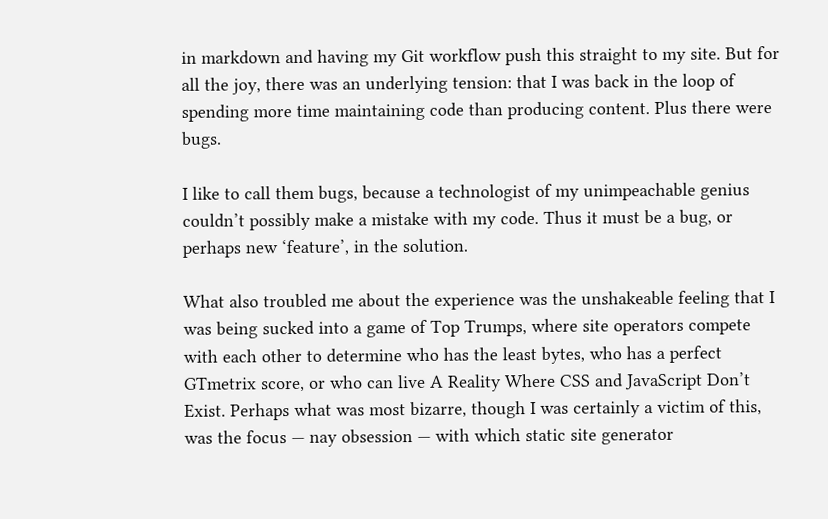in markdown and having my Git workflow push this straight to my site. But for all the joy, there was an underlying tension: that I was back in the loop of spending more time maintaining code than producing content. Plus there were bugs.

I like to call them bugs, because a technologist of my unimpeachable genius couldn’t possibly make a mistake with my code. Thus it must be a bug, or perhaps new ‘feature’, in the solution.

What also troubled me about the experience was the unshakeable feeling that I was being sucked into a game of Top Trumps, where site operators compete with each other to determine who has the least bytes, who has a perfect GTmetrix score, or who can live A Reality Where CSS and JavaScript Don’t Exist. Perhaps what was most bizarre, though I was certainly a victim of this, was the focus — nay obsession — with which static site generator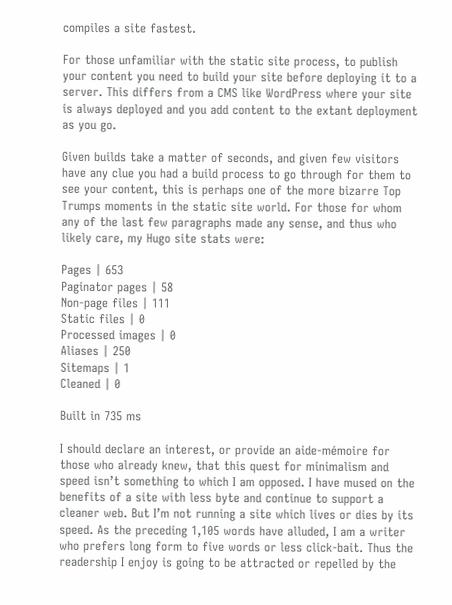compiles a site fastest.

For those unfamiliar with the static site process, to publish your content you need to build your site before deploying it to a server. This differs from a CMS like WordPress where your site is always deployed and you add content to the extant deployment as you go.

Given builds take a matter of seconds, and given few visitors have any clue you had a build process to go through for them to see your content, this is perhaps one of the more bizarre Top Trumps moments in the static site world. For those for whom any of the last few paragraphs made any sense, and thus who likely care, my Hugo site stats were:

Pages | 653
Paginator pages | 58
Non-page files | 111
Static files | 0
Processed images | 0
Aliases | 250
Sitemaps | 1
Cleaned | 0

Built in 735 ms

I should declare an interest, or provide an aide-mémoire for those who already knew, that this quest for minimalism and speed isn’t something to which I am opposed. I have mused on the benefits of a site with less byte and continue to support a cleaner web. But I’m not running a site which lives or dies by its speed. As the preceding 1,105 words have alluded, I am a writer who prefers long form to five words or less click-bait. Thus the readership I enjoy is going to be attracted or repelled by the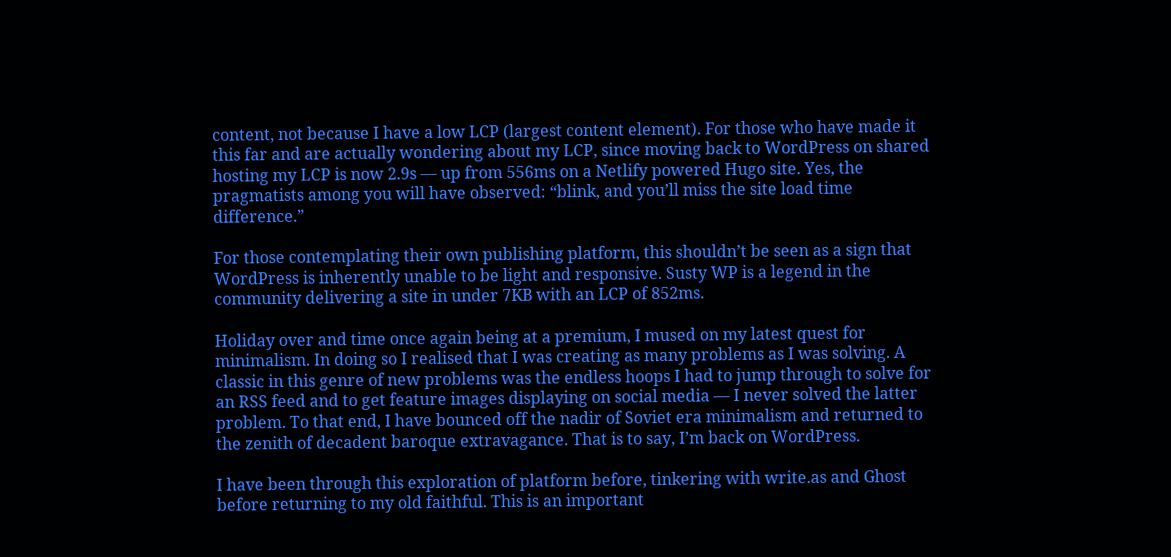content, not because I have a low LCP (largest content element). For those who have made it this far and are actually wondering about my LCP, since moving back to WordPress on shared hosting my LCP is now 2.9s — up from 556ms on a Netlify powered Hugo site. Yes, the pragmatists among you will have observed: “blink, and you’ll miss the site load time difference.”

For those contemplating their own publishing platform, this shouldn’t be seen as a sign that WordPress is inherently unable to be light and responsive. Susty WP is a legend in the community delivering a site in under 7KB with an LCP of 852ms.

Holiday over and time once again being at a premium, I mused on my latest quest for minimalism. In doing so I realised that I was creating as many problems as I was solving. A classic in this genre of new problems was the endless hoops I had to jump through to solve for an RSS feed and to get feature images displaying on social media — I never solved the latter problem. To that end, I have bounced off the nadir of Soviet era minimalism and returned to the zenith of decadent baroque extravagance. That is to say, I’m back on WordPress.

I have been through this exploration of platform before, tinkering with write.as and Ghost before returning to my old faithful. This is an important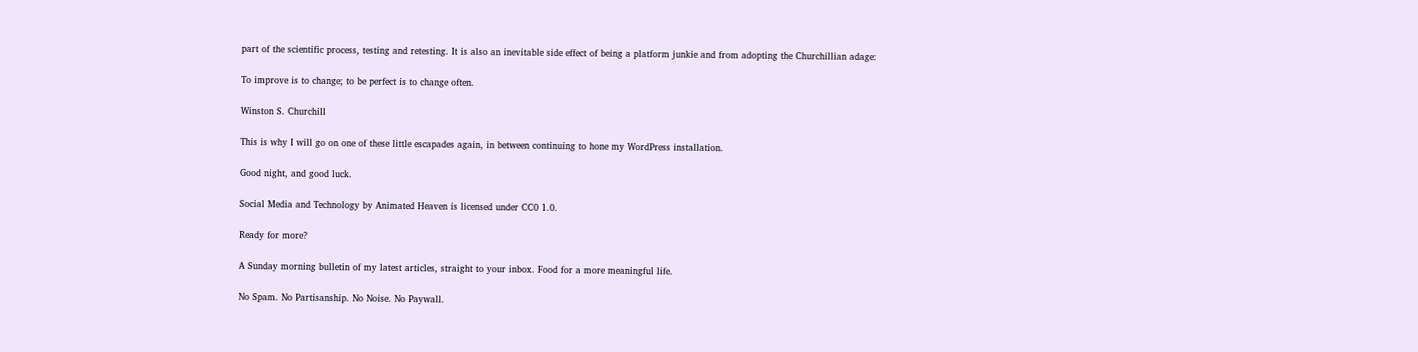part of the scientific process, testing and retesting. It is also an inevitable side effect of being a platform junkie and from adopting the Churchillian adage:

To improve is to change; to be perfect is to change often.

Winston S. Churchill

This is why I will go on one of these little escapades again, in between continuing to hone my WordPress installation.

Good night, and good luck.

Social Media and Technology by Animated Heaven is licensed under CC0 1.0.

Ready for more?

A Sunday morning bulletin of my latest articles, straight to your inbox. Food for a more meaningful life.

No Spam. No Partisanship. No Noise. No Paywall.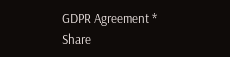GDPR Agreement *
Share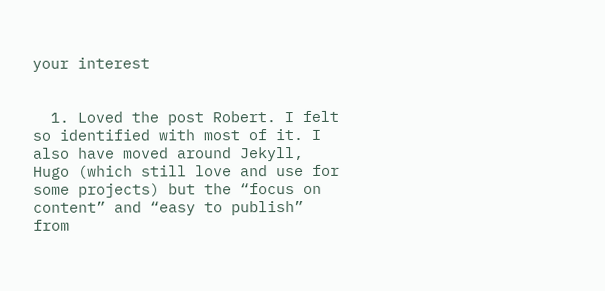your interest


  1. Loved the post Robert. I felt so identified with most of it. I also have moved around Jekyll, Hugo (which still love and use for some projects) but the “focus on content” and “easy to publish” from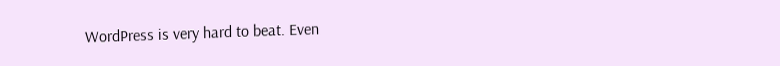WordPress is very hard to beat. Even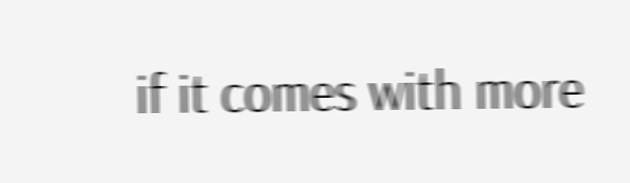if it comes with more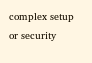complex setup or security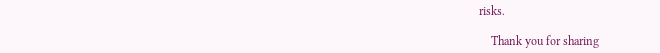risks.

    Thank you for sharing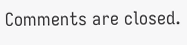Comments are closed.